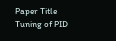Paper Title
Tuning of PID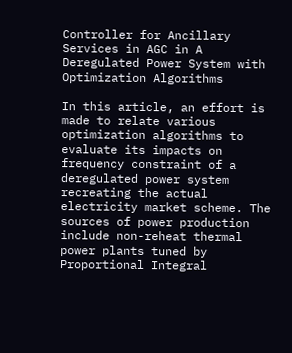Controller for Ancillary Services in AGC in A Deregulated Power System with Optimization Algorithms

In this article, an effort is made to relate various optimization algorithms to evaluate its impacts on frequency constraint of a deregulated power system recreating the actual electricity market scheme. The sources of power production include non-reheat thermal power plants tuned by Proportional Integral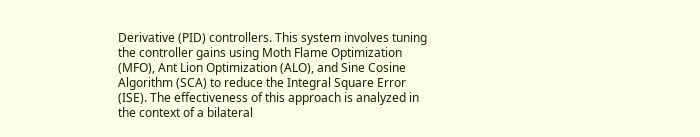Derivative (PID) controllers. This system involves tuning the controller gains using Moth Flame Optimization (MFO), Ant Lion Optimization (ALO), and Sine Cosine Algorithm (SCA) to reduce the Integral Square Error (ISE). The effectiveness of this approach is analyzed in the context of a bilateral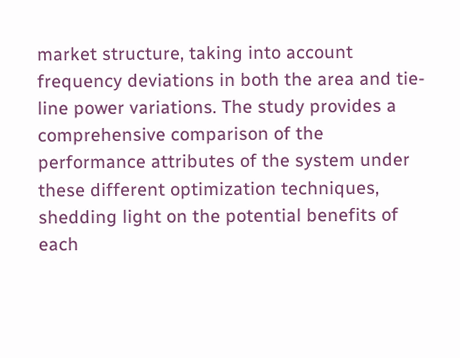market structure, taking into account frequency deviations in both the area and tie-line power variations. The study provides a comprehensive comparison of the performance attributes of the system under these different optimization techniques, shedding light on the potential benefits of each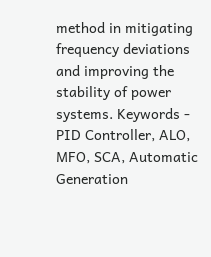method in mitigating frequency deviations and improving the stability of power systems. Keywords - PID Controller, ALO, MFO, SCA, Automatic Generation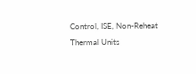Control, ISE, Non-Reheat Thermal Units